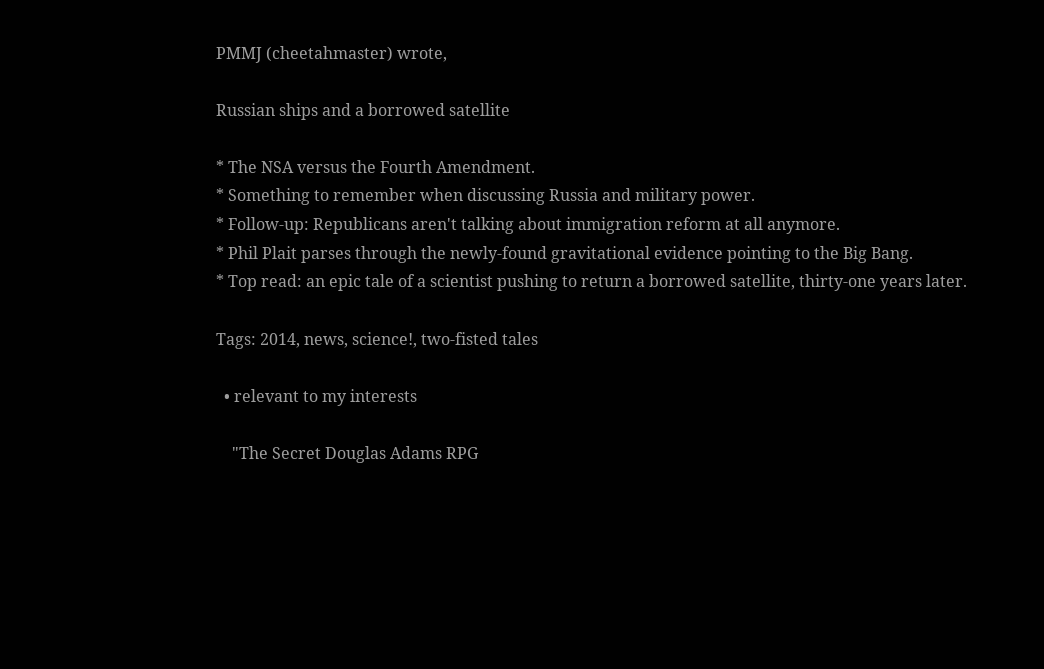PMMJ (cheetahmaster) wrote,

Russian ships and a borrowed satellite

* The NSA versus the Fourth Amendment.
* Something to remember when discussing Russia and military power.
* Follow-up: Republicans aren't talking about immigration reform at all anymore.
* Phil Plait parses through the newly-found gravitational evidence pointing to the Big Bang.
* Top read: an epic tale of a scientist pushing to return a borrowed satellite, thirty-one years later.

Tags: 2014, news, science!, two-fisted tales

  • relevant to my interests

    "The Secret Douglas Adams RPG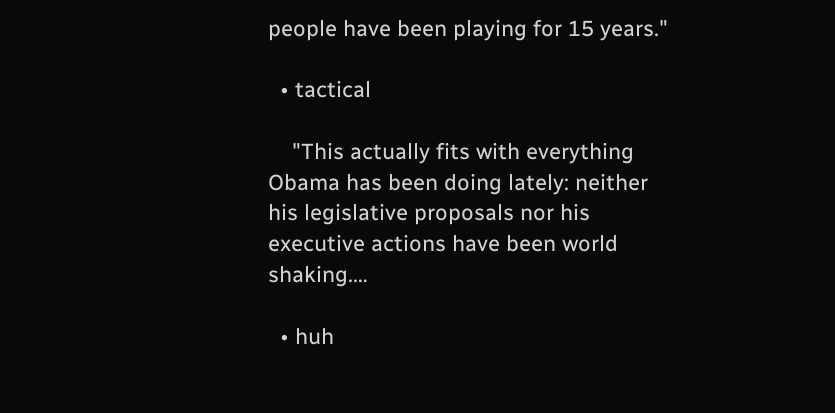people have been playing for 15 years."

  • tactical

    "This actually fits with everything Obama has been doing lately: neither his legislative proposals nor his executive actions have been world shaking.…

  • huh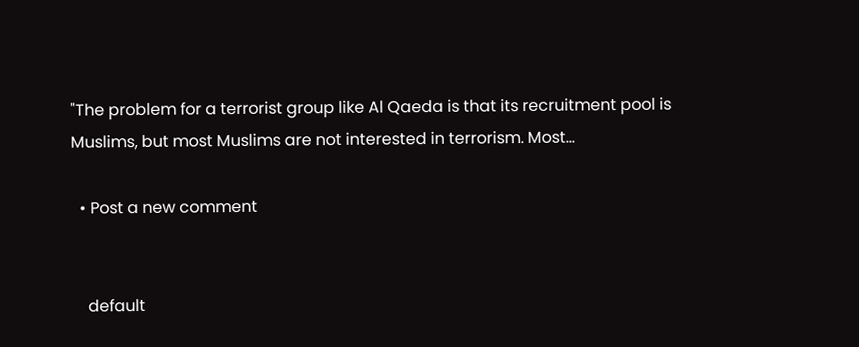"The problem for a terrorist group like Al Qaeda is that its recruitment pool is Muslims, but most Muslims are not interested in terrorism. Most…

  • Post a new comment


    default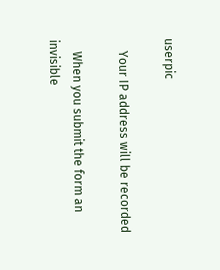userpic

    Your IP address will be recorded

    When you submit the form an invisible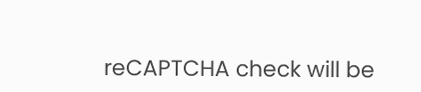reCAPTCHA check will be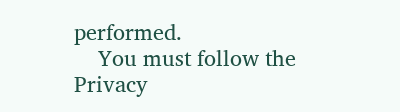performed.
    You must follow the Privacy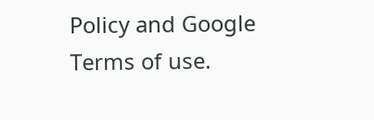Policy and Google Terms of use.